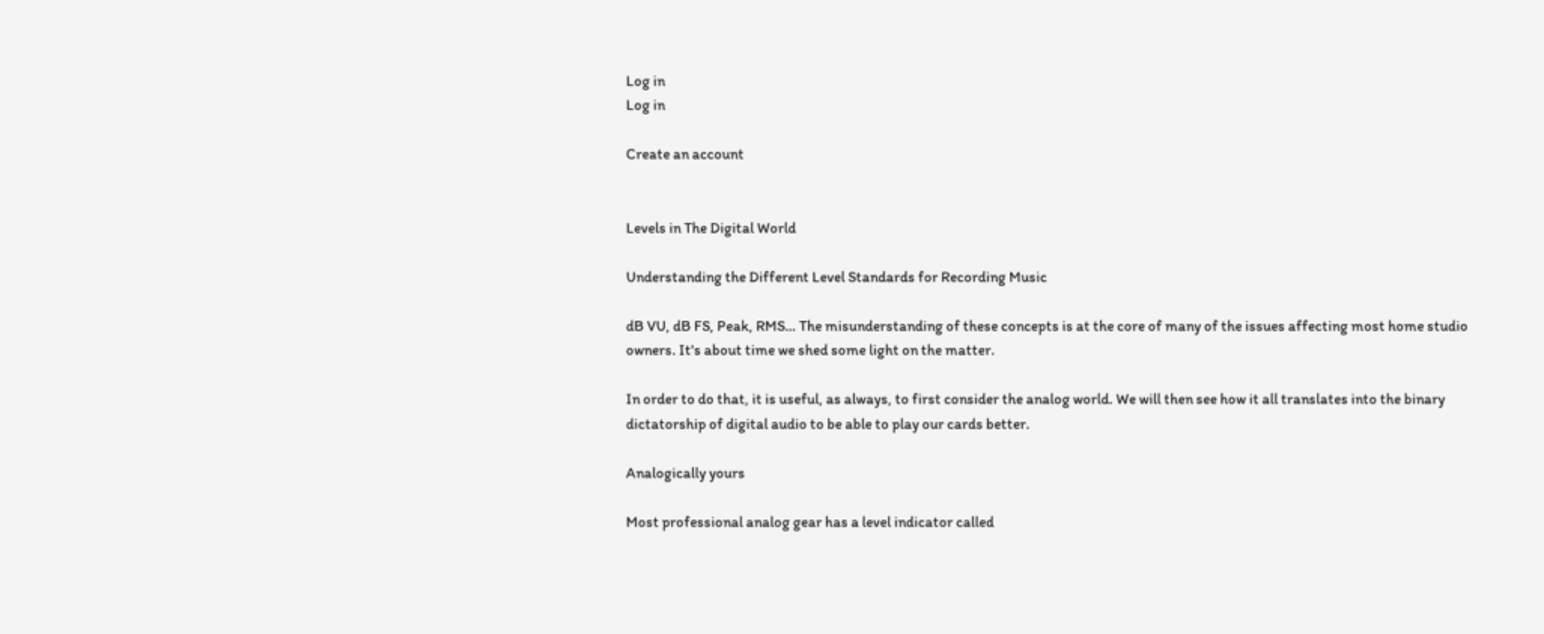Log in
Log in

Create an account


Levels in The Digital World

Understanding the Different Level Standards for Recording Music

dB VU, dB FS, Peak, RMS… The misunderstanding of these concepts is at the core of many of the issues affecting most home studio owners. It's about time we shed some light on the matter.

In order to do that, it is useful, as always, to first consider the analog world. We will then see how it all translates into the binary dictatorship of digital audio to be able to play our cards better.

Analogically yours

Most professional analog gear has a level indicator called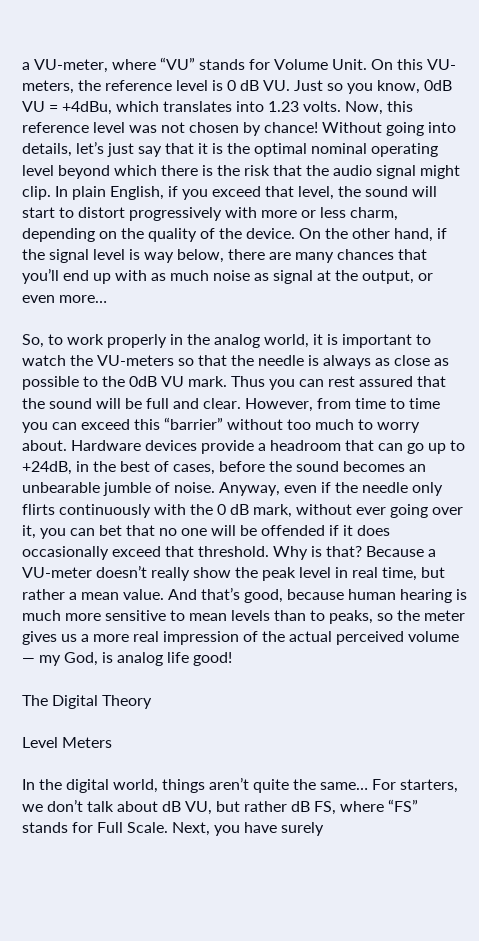a VU-meter, where “VU” stands for Volume Unit. On this VU-meters, the reference level is 0 dB VU. Just so you know, 0dB VU = +4dBu, which translates into 1.23 volts. Now, this reference level was not chosen by chance! Without going into details, let’s just say that it is the optimal nominal operating level beyond which there is the risk that the audio signal might clip. In plain English, if you exceed that level, the sound will start to distort progressively with more or less charm, depending on the quality of the device. On the other hand, if the signal level is way below, there are many chances that you’ll end up with as much noise as signal at the output, or even more…

So, to work properly in the analog world, it is important to watch the VU-meters so that the needle is always as close as possible to the 0dB VU mark. Thus you can rest assured that the sound will be full and clear. However, from time to time you can exceed this “barrier” without too much to worry about. Hardware devices provide a headroom that can go up to +24dB, in the best of cases, before the sound becomes an unbearable jumble of noise. Anyway, even if the needle only flirts continuously with the 0 dB mark, without ever going over it, you can bet that no one will be offended if it does occasionally exceed that threshold. Why is that? Because a VU-meter doesn’t really show the peak level in real time, but rather a mean value. And that’s good, because human hearing is much more sensitive to mean levels than to peaks, so the meter gives us a more real impression of the actual perceived volume — my God, is analog life good!

The Digital Theory

Level Meters

In the digital world, things aren’t quite the same… For starters, we don’t talk about dB VU, but rather dB FS, where “FS” stands for Full Scale. Next, you have surely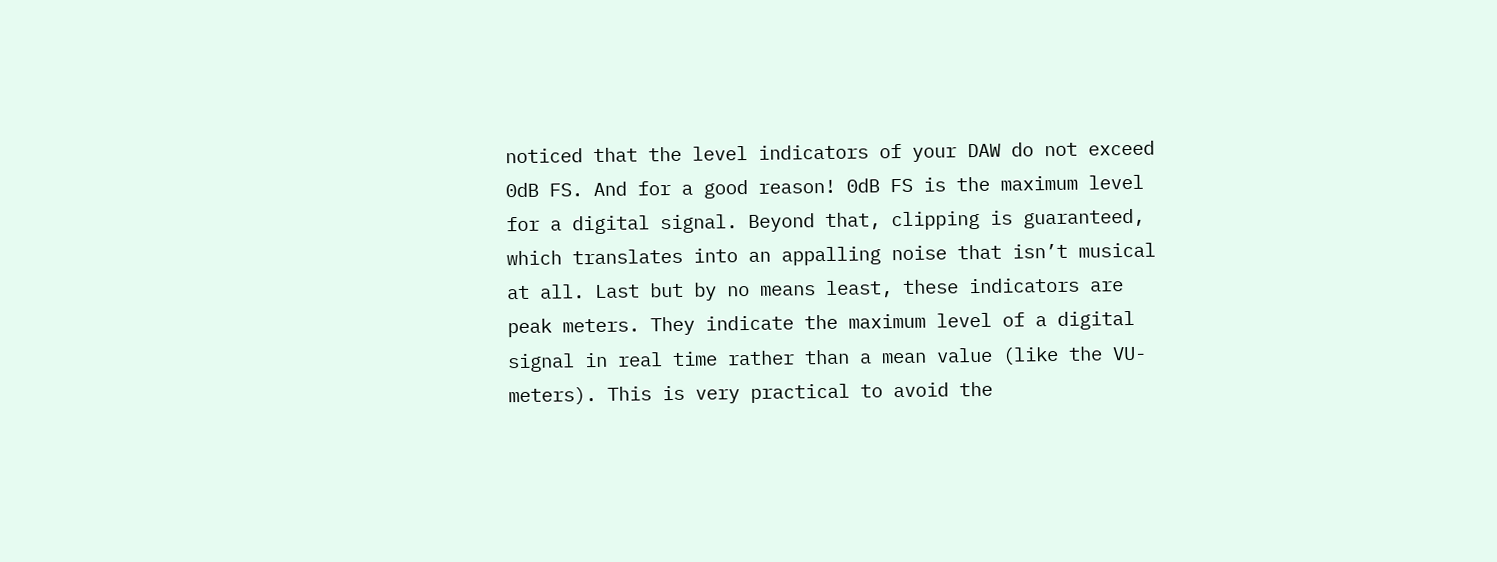noticed that the level indicators of your DAW do not exceed 0dB FS. And for a good reason! 0dB FS is the maximum level for a digital signal. Beyond that, clipping is guaranteed, which translates into an appalling noise that isn’t musical at all. Last but by no means least, these indicators are peak meters. They indicate the maximum level of a digital signal in real time rather than a mean value (like the VU-meters). This is very practical to avoid the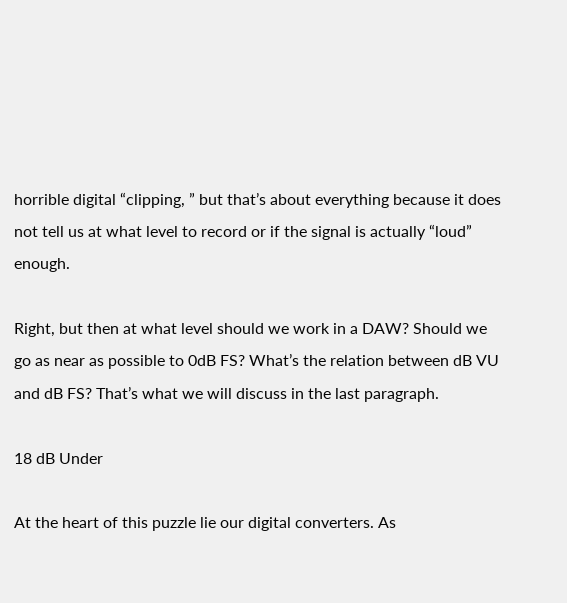horrible digital “clipping, ” but that’s about everything because it does not tell us at what level to record or if the signal is actually “loud” enough.

Right, but then at what level should we work in a DAW? Should we go as near as possible to 0dB FS? What’s the relation between dB VU and dB FS? That’s what we will discuss in the last paragraph.

18 dB Under

At the heart of this puzzle lie our digital converters. As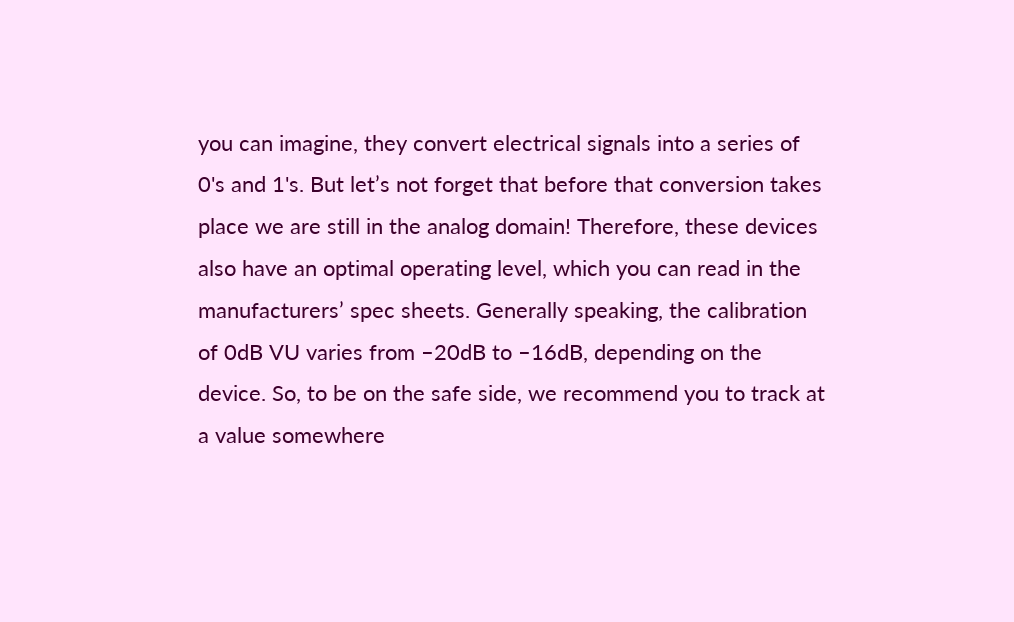you can imagine, they convert electrical signals into a series of 0's and 1's. But let’s not forget that before that conversion takes place we are still in the analog domain! Therefore, these devices also have an optimal operating level, which you can read in the manufacturers’ spec sheets. Generally speaking, the calibration of 0dB VU varies from –20dB to –16dB, depending on the device. So, to be on the safe side, we recommend you to track at a value somewhere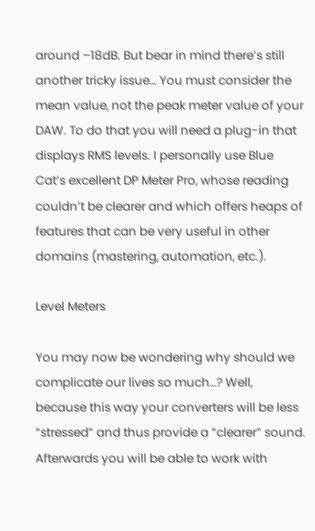around –18dB. But bear in mind there’s still another tricky issue… You must consider the mean value, not the peak meter value of your DAW. To do that you will need a plug-in that displays RMS levels. I personally use Blue Cat’s excellent DP Meter Pro, whose reading couldn’t be clearer and which offers heaps of features that can be very useful in other domains (mastering, automation, etc.).

Level Meters

You may now be wondering why should we complicate our lives so much…? Well, because this way your converters will be less “stressed” and thus provide a “clearer” sound. Afterwards you will be able to work with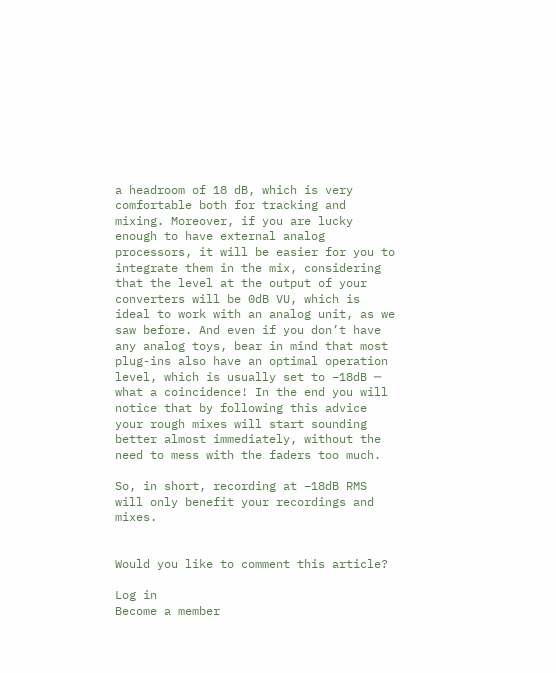a headroom of 18 dB, which is very comfortable both for tracking and mixing. Moreover, if you are lucky enough to have external analog processors, it will be easier for you to integrate them in the mix, considering that the level at the output of your converters will be 0dB VU, which is ideal to work with an analog unit, as we saw before. And even if you don’t have any analog toys, bear in mind that most plug-ins also have an optimal operation level, which is usually set to –18dB ─ what a coincidence! In the end you will notice that by following this advice your rough mixes will start sounding better almost immediately, without the need to mess with the faders too much.

So, in short, recording at –18dB RMS will only benefit your recordings and mixes.


Would you like to comment this article?

Log in
Become a member